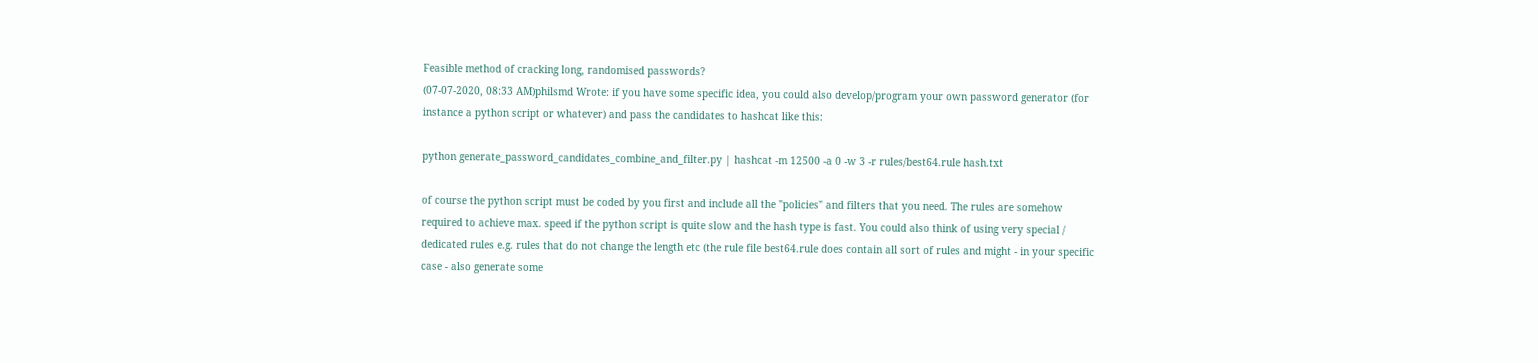Feasible method of cracking long, randomised passwords?
(07-07-2020, 08:33 AM)philsmd Wrote: if you have some specific idea, you could also develop/program your own password generator (for instance a python script or whatever) and pass the candidates to hashcat like this:

python generate_password_candidates_combine_and_filter.py | hashcat -m 12500 -a 0 -w 3 -r rules/best64.rule hash.txt

of course the python script must be coded by you first and include all the "policies" and filters that you need. The rules are somehow required to achieve max. speed if the python script is quite slow and the hash type is fast. You could also think of using very special / dedicated rules e.g. rules that do not change the length etc (the rule file best64.rule does contain all sort of rules and might - in your specific case - also generate some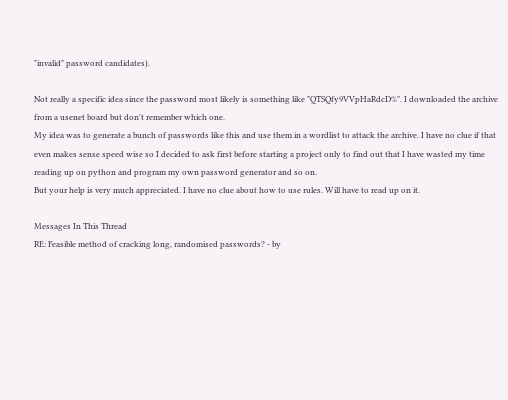"invalid" password candidates).

Not really a specific idea since the password most likely is something like "QTSQfy9VVpHaRdcD%". I downloaded the archive from a usenet board but don't remember which one.
My idea was to generate a bunch of passwords like this and use them in a wordlist to attack the archive. I have no clue if that even makes sense speed wise so I decided to ask first before starting a project only to find out that I have wasted my time reading up on python and program my own password generator and so on.
But your help is very much appreciated. I have no clue about how to use rules. Will have to read up on it.

Messages In This Thread
RE: Feasible method of cracking long, randomised passwords? - by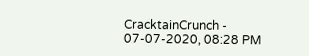CracktainCrunch - 07-07-2020, 08:28 PM